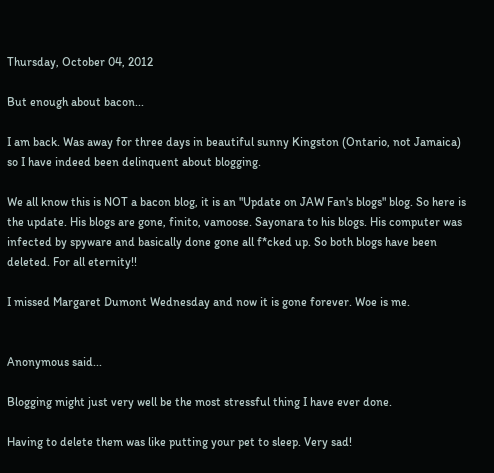Thursday, October 04, 2012

But enough about bacon...

I am back. Was away for three days in beautiful sunny Kingston (Ontario, not Jamaica) so I have indeed been delinquent about blogging.

We all know this is NOT a bacon blog, it is an "Update on JAW Fan's blogs" blog. So here is the update. His blogs are gone, finito, vamoose. Sayonara to his blogs. His computer was infected by spyware and basically done gone all f*cked up. So both blogs have been deleted. For all eternity!!

I missed Margaret Dumont Wednesday and now it is gone forever. Woe is me.


Anonymous said...

Blogging might just very well be the most stressful thing I have ever done.

Having to delete them was like putting your pet to sleep. Very sad!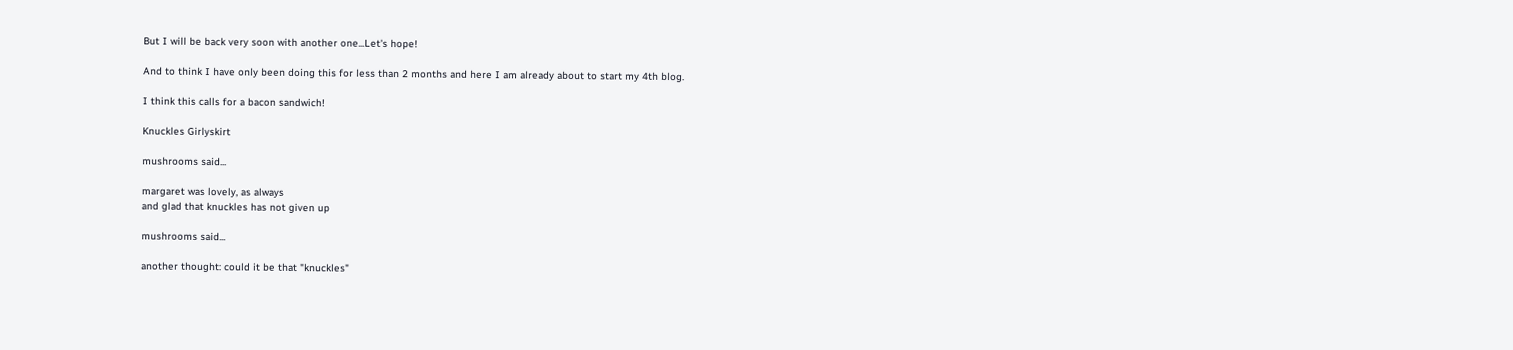But I will be back very soon with another one...Let's hope!

And to think I have only been doing this for less than 2 months and here I am already about to start my 4th blog.

I think this calls for a bacon sandwich!

Knuckles Girlyskirt

mushrooms said...

margaret was lovely, as always
and glad that knuckles has not given up

mushrooms said...

another thought: could it be that "knuckles"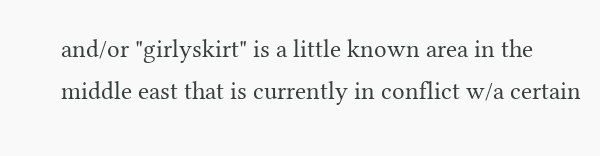and/or "girlyskirt" is a little known area in the middle east that is currently in conflict w/a certain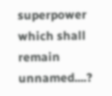superpower which shall remain unnamed....?